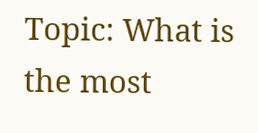Topic: What is the most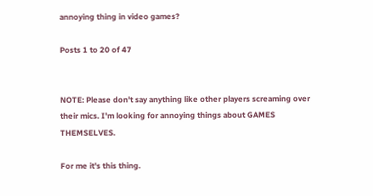annoying thing in video games?

Posts 1 to 20 of 47


NOTE: Please don't say anything like other players screaming over their mics. I'm looking for annoying things about GAMES THEMSELVES.

For me it's this thing.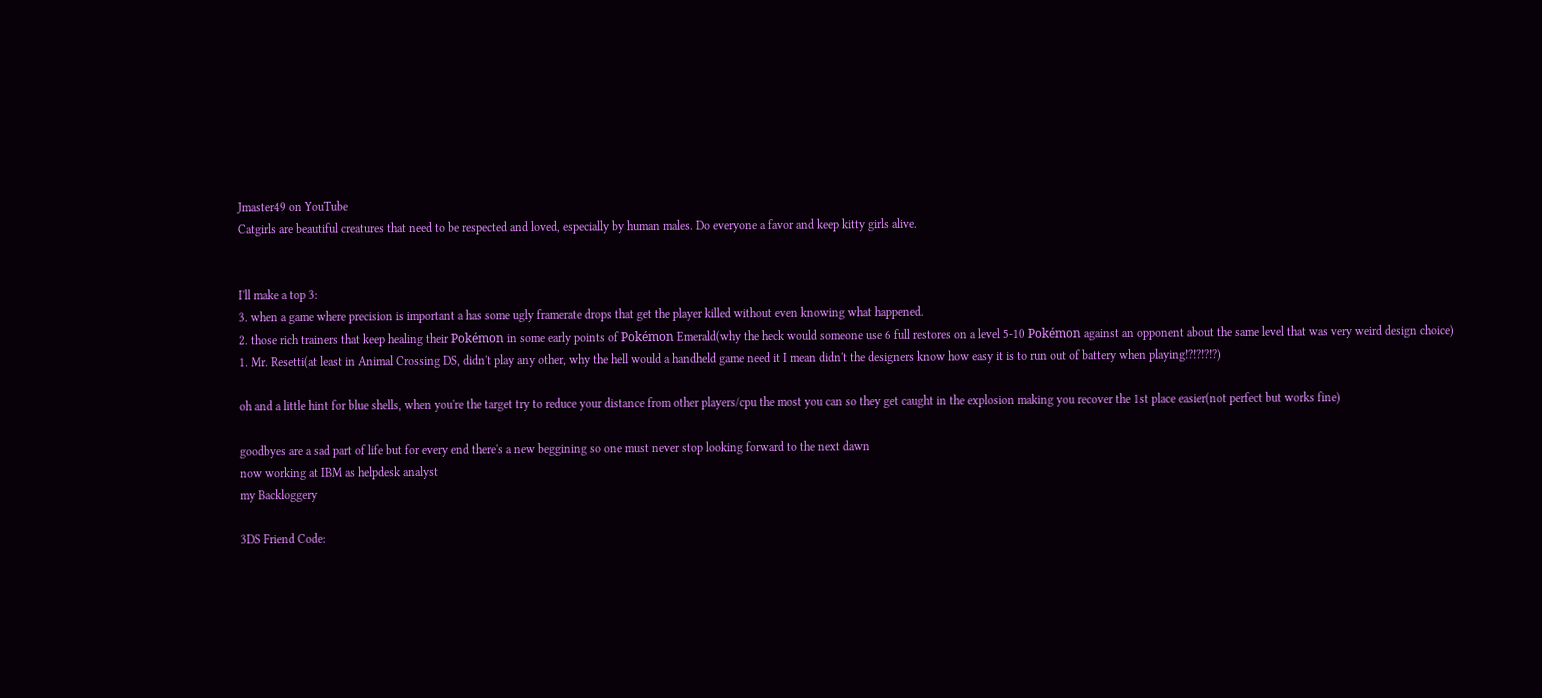Jmaster49 on YouTube
Catgirls are beautiful creatures that need to be respected and loved, especially by human males. Do everyone a favor and keep kitty girls alive.


I'll make a top 3:
3. when a game where precision is important a has some ugly framerate drops that get the player killed without even knowing what happened.
2. those rich trainers that keep healing their Pokémon in some early points of Pokémon Emerald(why the heck would someone use 6 full restores on a level 5-10 Pokémon against an opponent about the same level that was very weird design choice)
1. Mr. Resetti(at least in Animal Crossing DS, didn't play any other, why the hell would a handheld game need it I mean didn't the designers know how easy it is to run out of battery when playing!?!?!?!?)

oh and a little hint for blue shells, when you're the target try to reduce your distance from other players/cpu the most you can so they get caught in the explosion making you recover the 1st place easier(not perfect but works fine)

goodbyes are a sad part of life but for every end there's a new beggining so one must never stop looking forward to the next dawn
now working at IBM as helpdesk analyst
my Backloggery

3DS Friend Code: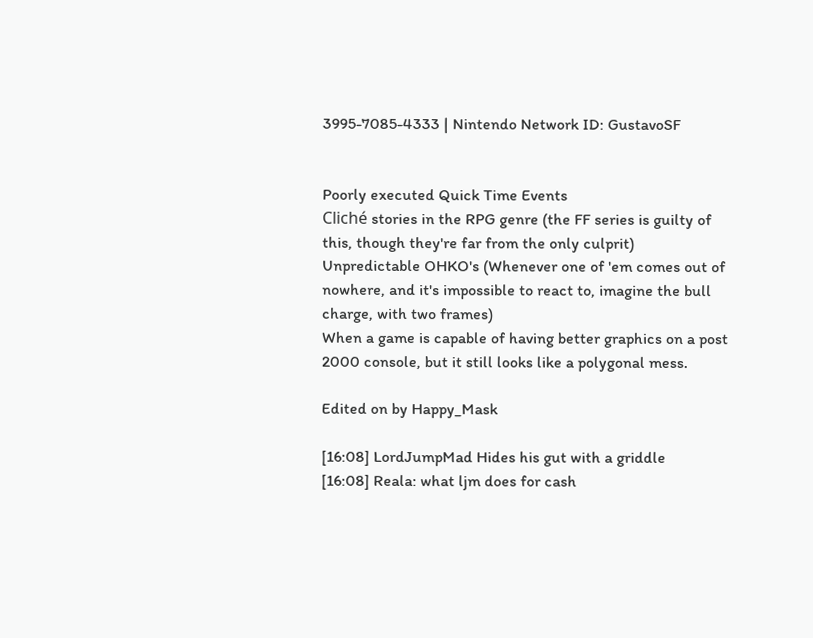3995-7085-4333 | Nintendo Network ID: GustavoSF


Poorly executed Quick Time Events
Cliché stories in the RPG genre (the FF series is guilty of this, though they're far from the only culprit)
Unpredictable OHKO's (Whenever one of 'em comes out of nowhere, and it's impossible to react to, imagine the bull charge, with two frames)
When a game is capable of having better graphics on a post 2000 console, but it still looks like a polygonal mess.

Edited on by Happy_Mask

[16:08] LordJumpMad Hides his gut with a griddle
[16:08] Reala: what ljm does for cash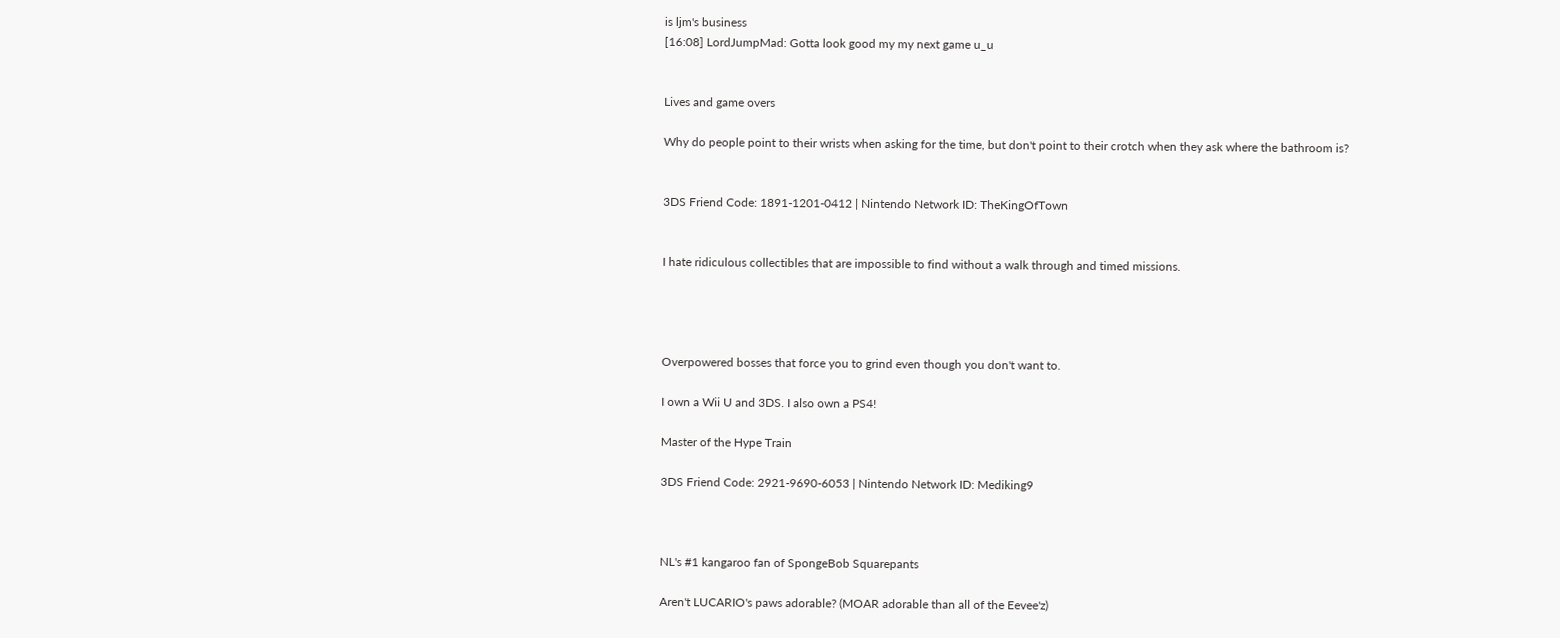is ljm's business
[16:08] LordJumpMad: Gotta look good my my next game u_u


Lives and game overs

Why do people point to their wrists when asking for the time, but don't point to their crotch when they ask where the bathroom is?


3DS Friend Code: 1891-1201-0412 | Nintendo Network ID: TheKingOfTown


I hate ridiculous collectibles that are impossible to find without a walk through and timed missions.




Overpowered bosses that force you to grind even though you don't want to.

I own a Wii U and 3DS. I also own a PS4!

Master of the Hype Train

3DS Friend Code: 2921-9690-6053 | Nintendo Network ID: Mediking9



NL's #1 kangaroo fan of SpongeBob Squarepants

Aren't LUCARIO's paws adorable? (MOAR adorable than all of the Eevee'z)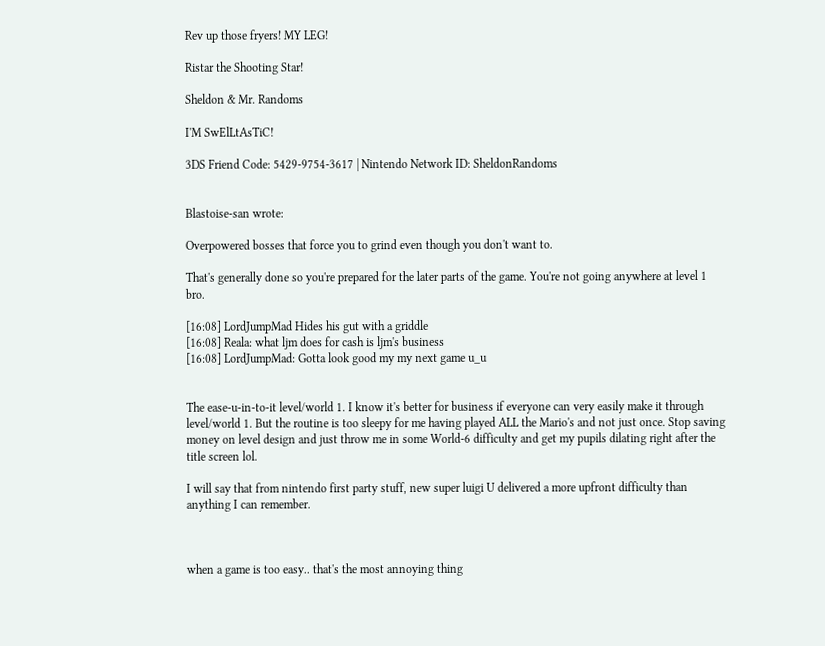Rev up those fryers! MY LEG!

Ristar the Shooting Star!

Sheldon & Mr. Randoms

I'M SwElLtAsTiC!

3DS Friend Code: 5429-9754-3617 | Nintendo Network ID: SheldonRandoms


Blastoise-san wrote:

Overpowered bosses that force you to grind even though you don't want to.

That's generally done so you're prepared for the later parts of the game. You're not going anywhere at level 1 bro.

[16:08] LordJumpMad Hides his gut with a griddle
[16:08] Reala: what ljm does for cash is ljm's business
[16:08] LordJumpMad: Gotta look good my my next game u_u


The ease-u-in-to-it level/world 1. I know it's better for business if everyone can very easily make it through level/world 1. But the routine is too sleepy for me having played ALL the Mario's and not just once. Stop saving money on level design and just throw me in some World-6 difficulty and get my pupils dilating right after the title screen lol.

I will say that from nintendo first party stuff, new super luigi U delivered a more upfront difficulty than anything I can remember.



when a game is too easy.. that's the most annoying thing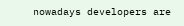nowadays developers are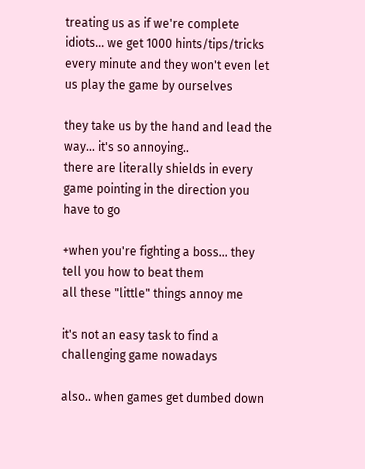treating us as if we're complete idiots... we get 1000 hints/tips/tricks every minute and they won't even let us play the game by ourselves

they take us by the hand and lead the way... it's so annoying..
there are literally shields in every game pointing in the direction you have to go

+when you're fighting a boss... they tell you how to beat them
all these "little" things annoy me

it's not an easy task to find a challenging game nowadays

also.. when games get dumbed down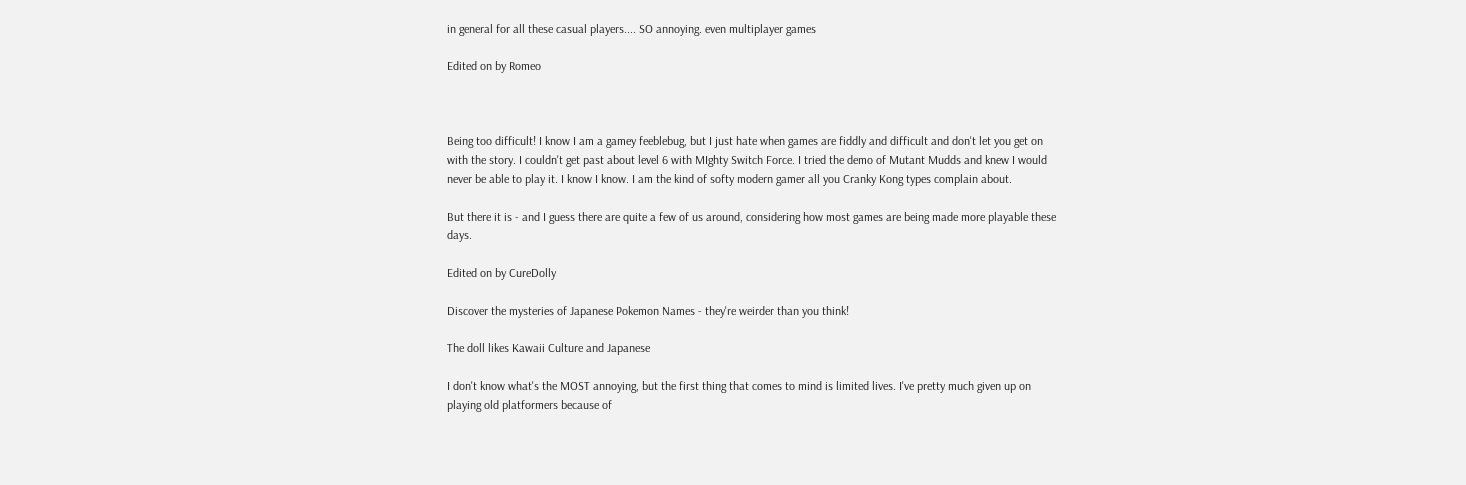in general for all these casual players.... SO annoying. even multiplayer games

Edited on by Romeo



Being too difficult! I know I am a gamey feeblebug, but I just hate when games are fiddly and difficult and don't let you get on with the story. I couldn't get past about level 6 with MIghty Switch Force. I tried the demo of Mutant Mudds and knew I would never be able to play it. I know I know. I am the kind of softy modern gamer all you Cranky Kong types complain about.

But there it is - and I guess there are quite a few of us around, considering how most games are being made more playable these days.

Edited on by CureDolly

Discover the mysteries of Japanese Pokemon Names - they're weirder than you think!

The doll likes Kawaii Culture and Japanese

I don't know what's the MOST annoying, but the first thing that comes to mind is limited lives. I've pretty much given up on playing old platformers because of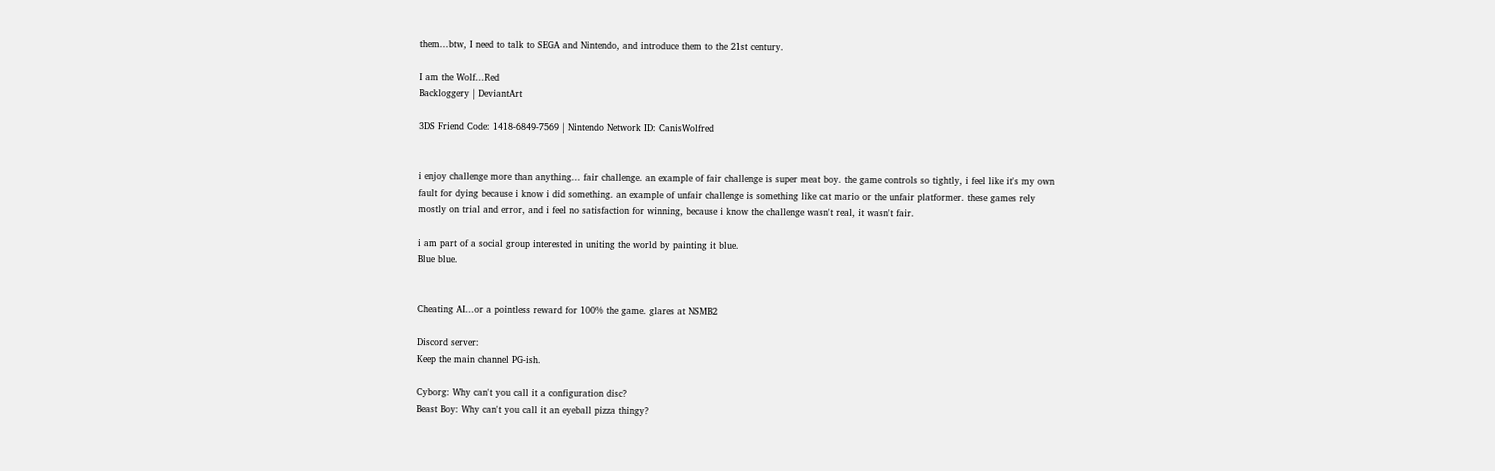them...btw, I need to talk to SEGA and Nintendo, and introduce them to the 21st century.

I am the Wolf...Red
Backloggery | DeviantArt

3DS Friend Code: 1418-6849-7569 | Nintendo Network ID: CanisWolfred


i enjoy challenge more than anything... fair challenge. an example of fair challenge is super meat boy. the game controls so tightly, i feel like it's my own fault for dying because i know i did something. an example of unfair challenge is something like cat mario or the unfair platformer. these games rely mostly on trial and error, and i feel no satisfaction for winning, because i know the challenge wasn't real, it wasn't fair.

i am part of a social group interested in uniting the world by painting it blue.
Blue blue.


Cheating AI...or a pointless reward for 100% the game. glares at NSMB2

Discord server:
Keep the main channel PG-ish.

Cyborg: Why can't you call it a configuration disc?
Beast Boy: Why can't you call it an eyeball pizza thingy?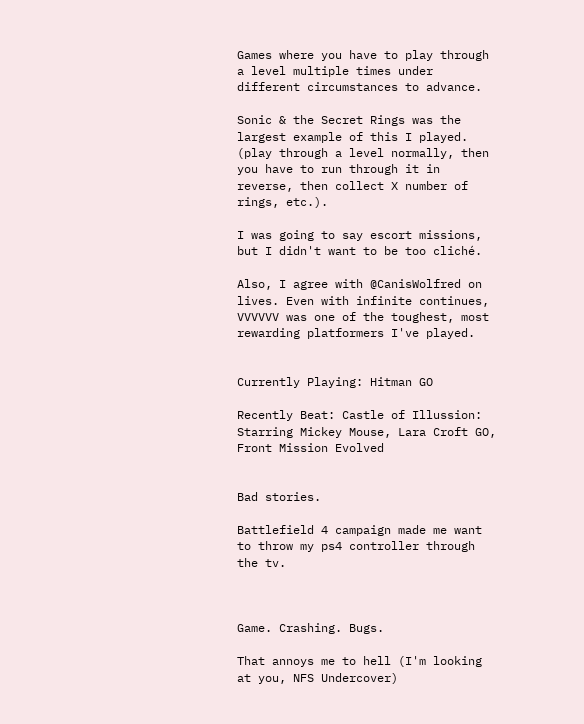Games where you have to play through a level multiple times under different circumstances to advance.

Sonic & the Secret Rings was the largest example of this I played. (play through a level normally, then you have to run through it in reverse, then collect X number of rings, etc.).

I was going to say escort missions, but I didn't want to be too cliché.

Also, I agree with @CanisWolfred on lives. Even with infinite continues, VVVVVV was one of the toughest, most rewarding platformers I've played.


Currently Playing: Hitman GO

Recently Beat: Castle of Illussion: Starring Mickey Mouse, Lara Croft GO, Front Mission Evolved


Bad stories.

Battlefield 4 campaign made me want to throw my ps4 controller through the tv.



Game. Crashing. Bugs.

That annoys me to hell (I'm looking at you, NFS Undercover)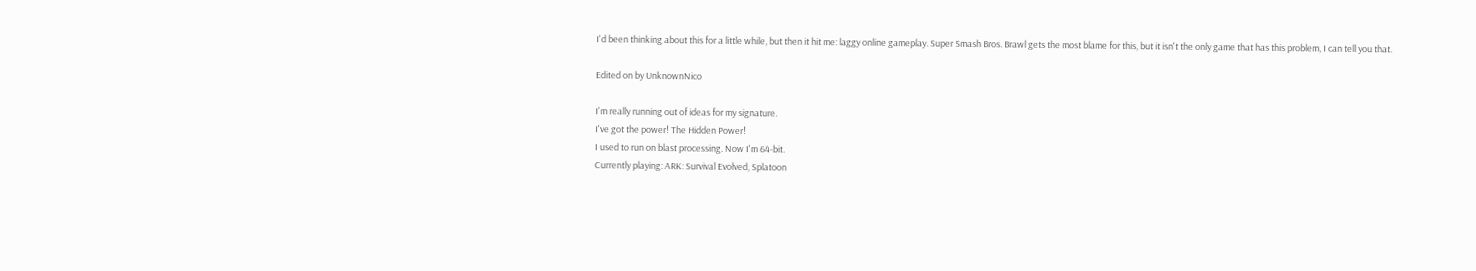I'd been thinking about this for a little while, but then it hit me: laggy online gameplay. Super Smash Bros. Brawl gets the most blame for this, but it isn't the only game that has this problem, I can tell you that.

Edited on by UnknownNico

I'm really running out of ideas for my signature.
I've got the power! The Hidden Power!
I used to run on blast processing. Now I'm 64-bit.
Currently playing: ARK: Survival Evolved, Splatoon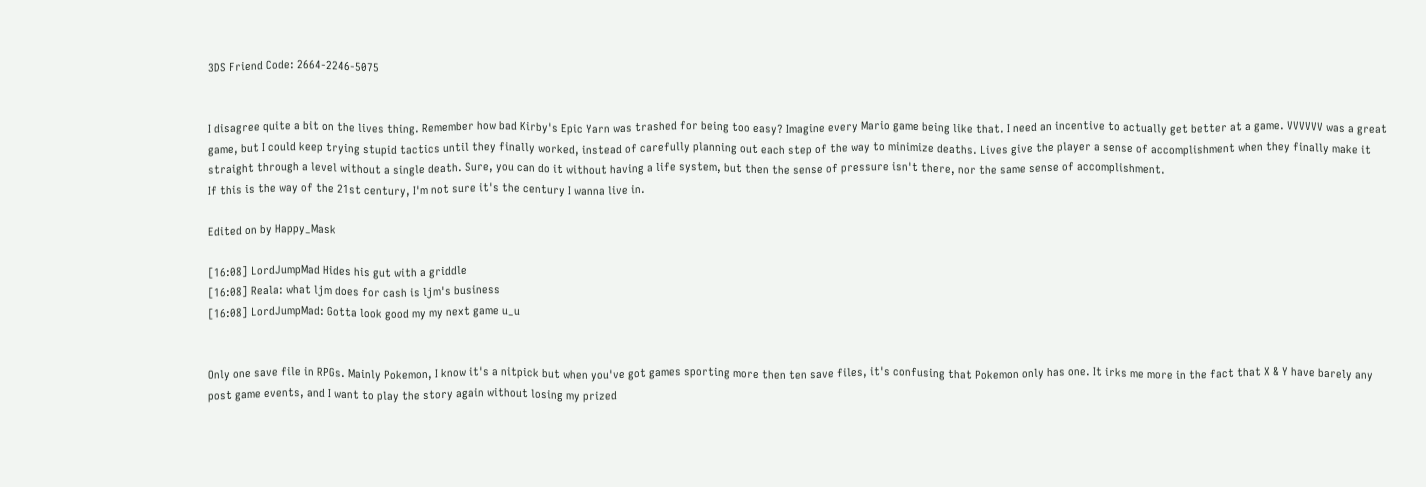3DS Friend Code: 2664-2246-5075


I disagree quite a bit on the lives thing. Remember how bad Kirby's Epic Yarn was trashed for being too easy? Imagine every Mario game being like that. I need an incentive to actually get better at a game. VVVVVV was a great game, but I could keep trying stupid tactics until they finally worked, instead of carefully planning out each step of the way to minimize deaths. Lives give the player a sense of accomplishment when they finally make it straight through a level without a single death. Sure, you can do it without having a life system, but then the sense of pressure isn't there, nor the same sense of accomplishment.
If this is the way of the 21st century, I'm not sure it's the century I wanna live in.

Edited on by Happy_Mask

[16:08] LordJumpMad Hides his gut with a griddle
[16:08] Reala: what ljm does for cash is ljm's business
[16:08] LordJumpMad: Gotta look good my my next game u_u


Only one save file in RPGs. Mainly Pokemon, I know it's a nitpick but when you've got games sporting more then ten save files, it's confusing that Pokemon only has one. It irks me more in the fact that X & Y have barely any post game events, and I want to play the story again without losing my prized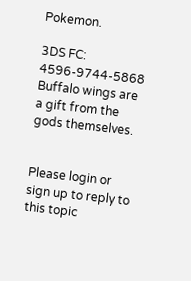Pokemon.

3DS FC: 4596-9744-5868
Buffalo wings are a gift from the gods themselves.


Please login or sign up to reply to this topic